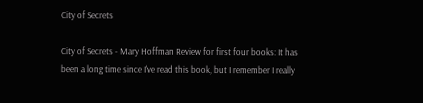City of Secrets

City of Secrets - Mary Hoffman Review for first four books: It has been a long time since I've read this book, but I remember I really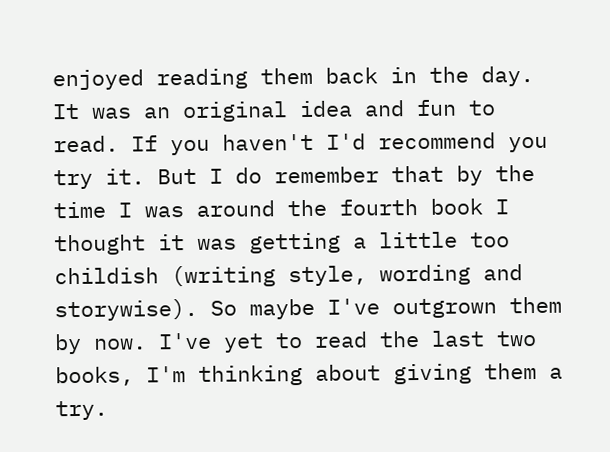enjoyed reading them back in the day. It was an original idea and fun to read. If you haven't I'd recommend you try it. But I do remember that by the time I was around the fourth book I thought it was getting a little too childish (writing style, wording and storywise). So maybe I've outgrown them by now. I've yet to read the last two books, I'm thinking about giving them a try.